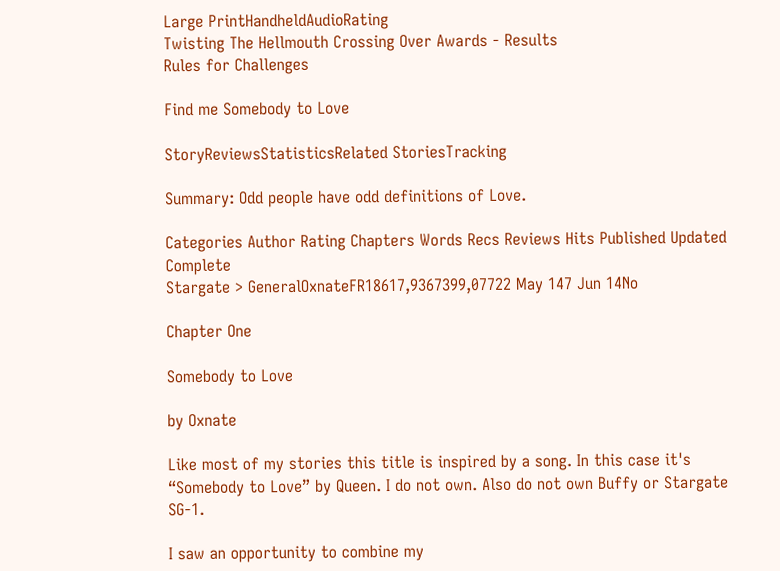Large PrintHandheldAudioRating
Twisting The Hellmouth Crossing Over Awards - Results
Rules for Challenges

Find me Somebody to Love

StoryReviewsStatisticsRelated StoriesTracking

Summary: Odd people have odd definitions of Love.

Categories Author Rating Chapters Words Recs Reviews Hits Published Updated Complete
Stargate > GeneralOxnateFR18617,9367399,07722 May 147 Jun 14No

Chapter One

Somebody to Love

by Oxnate

Like most of my stories this title is inspired by a song. In this case it's “Somebody to Love” by Queen. I do not own. Also do not own Buffy or Stargate SG-1.

I saw an opportunity to combine my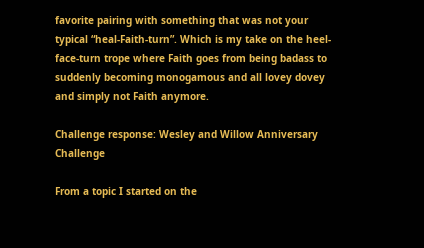favorite pairing with something that was not your typical “heal-Faith-turn”. Which is my take on the heel-face-turn trope where Faith goes from being badass to suddenly becoming monogamous and all lovey dovey and simply not Faith anymore.

Challenge response: Wesley and Willow Anniversary Challenge

From a topic I started on the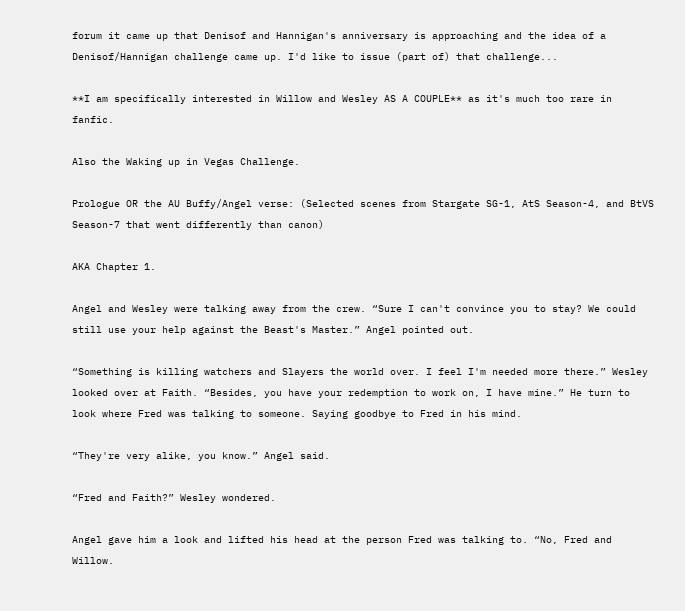forum it came up that Denisof and Hannigan's anniversary is approaching and the idea of a Denisof/Hannigan challenge came up. I'd like to issue (part of) that challenge...

**I am specifically interested in Willow and Wesley AS A COUPLE** as it's much too rare in fanfic.

Also the Waking up in Vegas Challenge.

Prologue OR the AU Buffy/Angel verse: (Selected scenes from Stargate SG-1, AtS Season-4, and BtVS Season-7 that went differently than canon)

AKA Chapter 1.

Angel and Wesley were talking away from the crew. “Sure I can't convince you to stay? We could still use your help against the Beast's Master.” Angel pointed out.

“Something is killing watchers and Slayers the world over. I feel I'm needed more there.” Wesley looked over at Faith. “Besides, you have your redemption to work on, I have mine.” He turn to look where Fred was talking to someone. Saying goodbye to Fred in his mind.

“They're very alike, you know.” Angel said.

“Fred and Faith?” Wesley wondered.

Angel gave him a look and lifted his head at the person Fred was talking to. “No, Fred and Willow.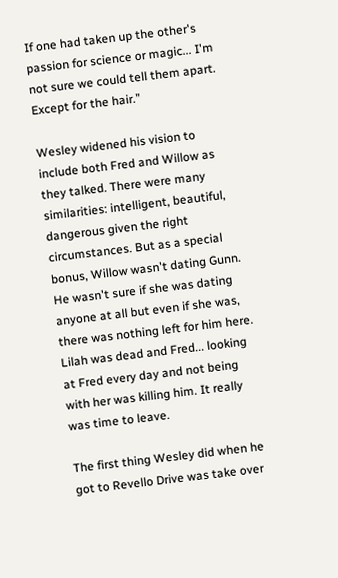If one had taken up the other's passion for science or magic... I'm not sure we could tell them apart. Except for the hair.”

Wesley widened his vision to include both Fred and Willow as they talked. There were many similarities: intelligent, beautiful, dangerous given the right circumstances. But as a special bonus, Willow wasn't dating Gunn. He wasn't sure if she was dating anyone at all but even if she was, there was nothing left for him here. Lilah was dead and Fred... looking at Fred every day and not being with her was killing him. It really was time to leave.

The first thing Wesley did when he got to Revello Drive was take over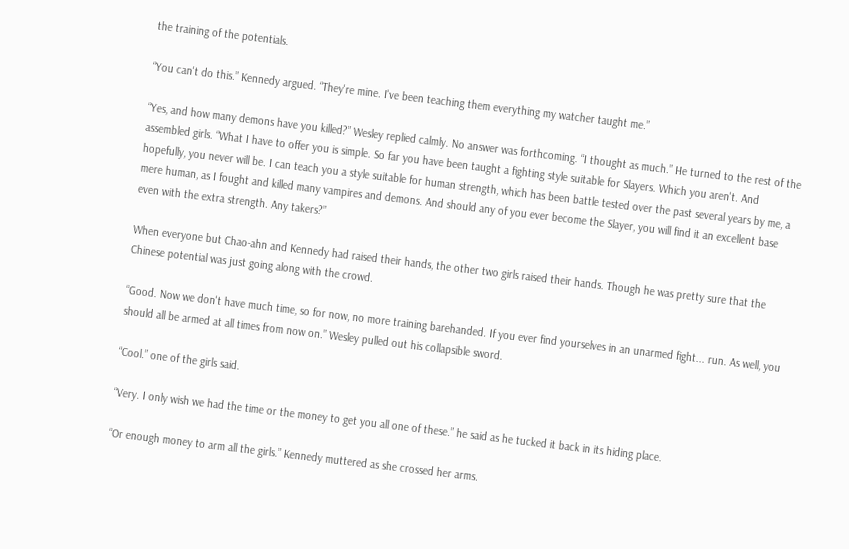the training of the potentials.

“You can't do this.” Kennedy argued. “They're mine. I've been teaching them everything my watcher taught me.”

“Yes, and how many demons have you killed?” Wesley replied calmly. No answer was forthcoming. “I thought as much.” He turned to the rest of the assembled girls. “What I have to offer you is simple. So far you have been taught a fighting style suitable for Slayers. Which you aren't. And hopefully, you never will be. I can teach you a style suitable for human strength, which has been battle tested over the past several years by me, a mere human, as I fought and killed many vampires and demons. And should any of you ever become the Slayer, you will find it an excellent base even with the extra strength. Any takers?”

When everyone but Chao-ahn and Kennedy had raised their hands, the other two girls raised their hands. Though he was pretty sure that the Chinese potential was just going along with the crowd.

“Good. Now we don't have much time, so for now, no more training barehanded. If you ever find yourselves in an unarmed fight... run. As well, you should all be armed at all times from now on.” Wesley pulled out his collapsible sword.

“Cool.” one of the girls said.

“Very. I only wish we had the time or the money to get you all one of these.” he said as he tucked it back in its hiding place.

“Or enough money to arm all the girls.” Kennedy muttered as she crossed her arms.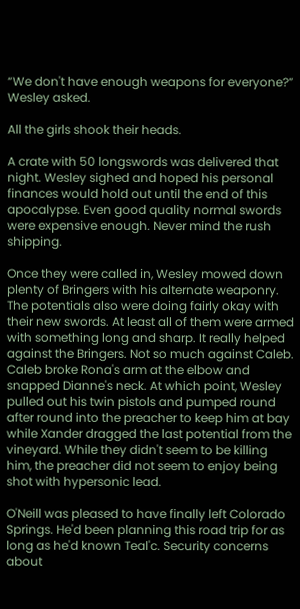“We don't have enough weapons for everyone?” Wesley asked.

All the girls shook their heads.

A crate with 50 longswords was delivered that night. Wesley sighed and hoped his personal finances would hold out until the end of this apocalypse. Even good quality normal swords were expensive enough. Never mind the rush shipping.

Once they were called in, Wesley mowed down plenty of Bringers with his alternate weaponry. The potentials also were doing fairly okay with their new swords. At least all of them were armed with something long and sharp. It really helped against the Bringers. Not so much against Caleb. Caleb broke Rona's arm at the elbow and snapped Dianne's neck. At which point, Wesley pulled out his twin pistols and pumped round after round into the preacher to keep him at bay while Xander dragged the last potential from the vineyard. While they didn't seem to be killing him, the preacher did not seem to enjoy being shot with hypersonic lead.

O'Neill was pleased to have finally left Colorado Springs. He'd been planning this road trip for as long as he'd known Teal'c. Security concerns about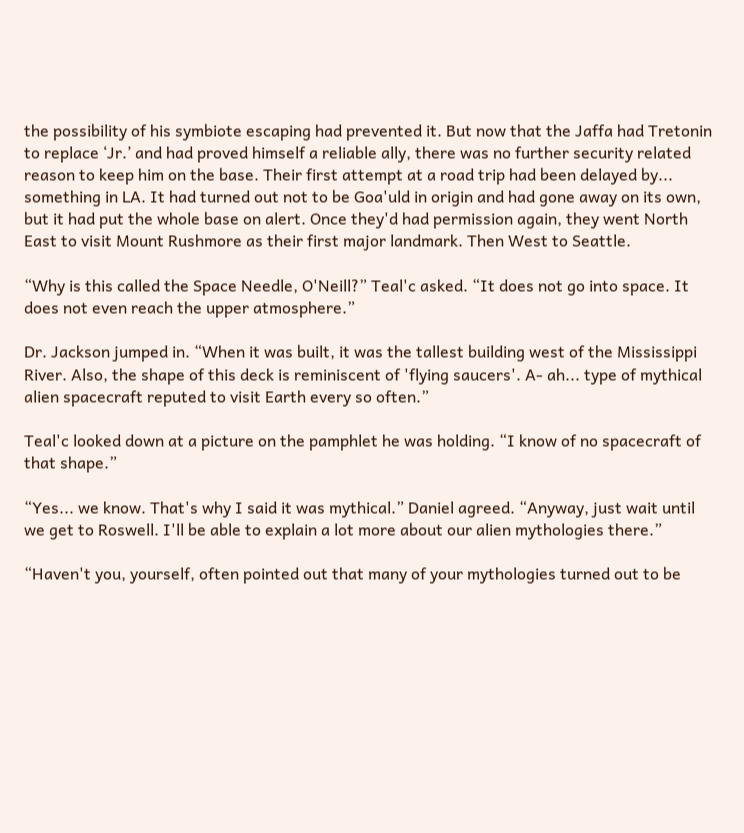the possibility of his symbiote escaping had prevented it. But now that the Jaffa had Tretonin to replace ‘Jr.’ and had proved himself a reliable ally, there was no further security related reason to keep him on the base. Their first attempt at a road trip had been delayed by... something in LA. It had turned out not to be Goa'uld in origin and had gone away on its own, but it had put the whole base on alert. Once they'd had permission again, they went North East to visit Mount Rushmore as their first major landmark. Then West to Seattle.

“Why is this called the Space Needle, O'Neill?” Teal'c asked. “It does not go into space. It does not even reach the upper atmosphere.”

Dr. Jackson jumped in. “When it was built, it was the tallest building west of the Mississippi River. Also, the shape of this deck is reminiscent of 'flying saucers'. A- ah... type of mythical alien spacecraft reputed to visit Earth every so often.”

Teal'c looked down at a picture on the pamphlet he was holding. “I know of no spacecraft of that shape.”

“Yes... we know. That's why I said it was mythical.” Daniel agreed. “Anyway, just wait until we get to Roswell. I'll be able to explain a lot more about our alien mythologies there.”

“Haven't you, yourself, often pointed out that many of your mythologies turned out to be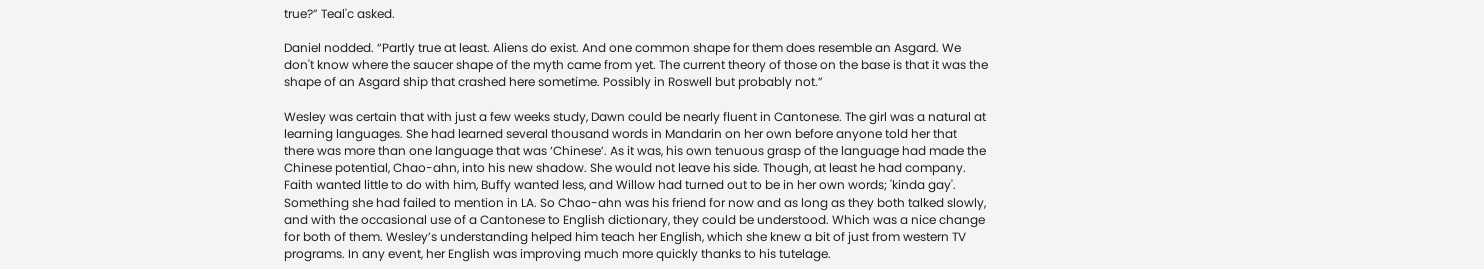true?” Teal'c asked.

Daniel nodded. “Partly true at least. Aliens do exist. And one common shape for them does resemble an Asgard. We don't know where the saucer shape of the myth came from yet. The current theory of those on the base is that it was the shape of an Asgard ship that crashed here sometime. Possibly in Roswell but probably not.”

Wesley was certain that with just a few weeks study, Dawn could be nearly fluent in Cantonese. The girl was a natural at learning languages. She had learned several thousand words in Mandarin on her own before anyone told her that there was more than one language that was ‘Chinese’. As it was, his own tenuous grasp of the language had made the Chinese potential, Chao-ahn, into his new shadow. She would not leave his side. Though, at least he had company. Faith wanted little to do with him, Buffy wanted less, and Willow had turned out to be in her own words; 'kinda gay'. Something she had failed to mention in LA. So Chao-ahn was his friend for now and as long as they both talked slowly, and with the occasional use of a Cantonese to English dictionary, they could be understood. Which was a nice change for both of them. Wesley’s understanding helped him teach her English, which she knew a bit of just from western TV programs. In any event, her English was improving much more quickly thanks to his tutelage.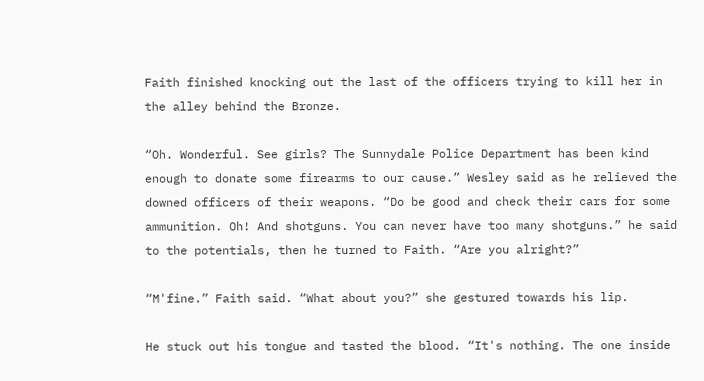Faith finished knocking out the last of the officers trying to kill her in the alley behind the Bronze.

“Oh. Wonderful. See girls? The Sunnydale Police Department has been kind enough to donate some firearms to our cause.” Wesley said as he relieved the downed officers of their weapons. “Do be good and check their cars for some ammunition. Oh! And shotguns. You can never have too many shotguns.” he said to the potentials, then he turned to Faith. “Are you alright?”

“M'fine.” Faith said. “What about you?” she gestured towards his lip.

He stuck out his tongue and tasted the blood. “It's nothing. The one inside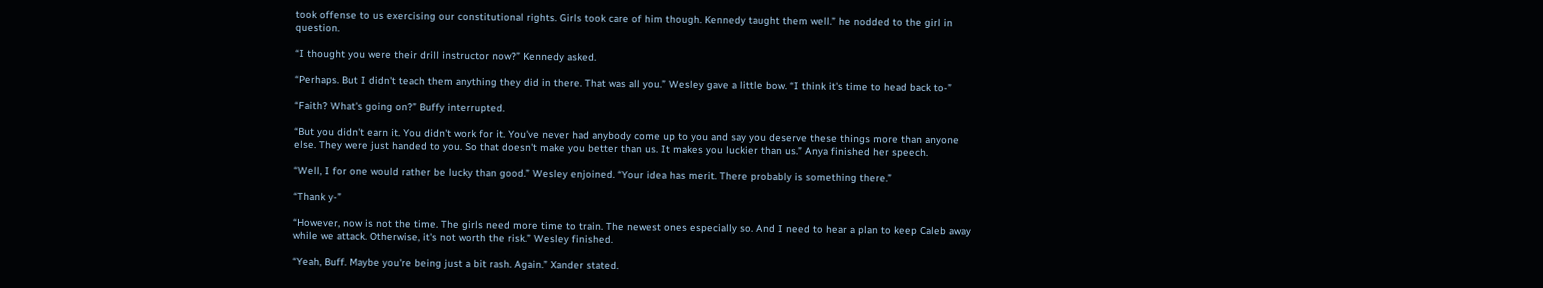took offense to us exercising our constitutional rights. Girls took care of him though. Kennedy taught them well.” he nodded to the girl in question.

“I thought you were their drill instructor now?” Kennedy asked.

“Perhaps. But I didn't teach them anything they did in there. That was all you.” Wesley gave a little bow. “I think it's time to head back to-”

“Faith? What's going on?” Buffy interrupted.

“But you didn't earn it. You didn't work for it. You've never had anybody come up to you and say you deserve these things more than anyone else. They were just handed to you. So that doesn't make you better than us. It makes you luckier than us.” Anya finished her speech.

“Well, I for one would rather be lucky than good.” Wesley enjoined. “Your idea has merit. There probably is something there.”

“Thank y-”

“However, now is not the time. The girls need more time to train. The newest ones especially so. And I need to hear a plan to keep Caleb away while we attack. Otherwise, it's not worth the risk.” Wesley finished.

“Yeah, Buff. Maybe you're being just a bit rash. Again.” Xander stated.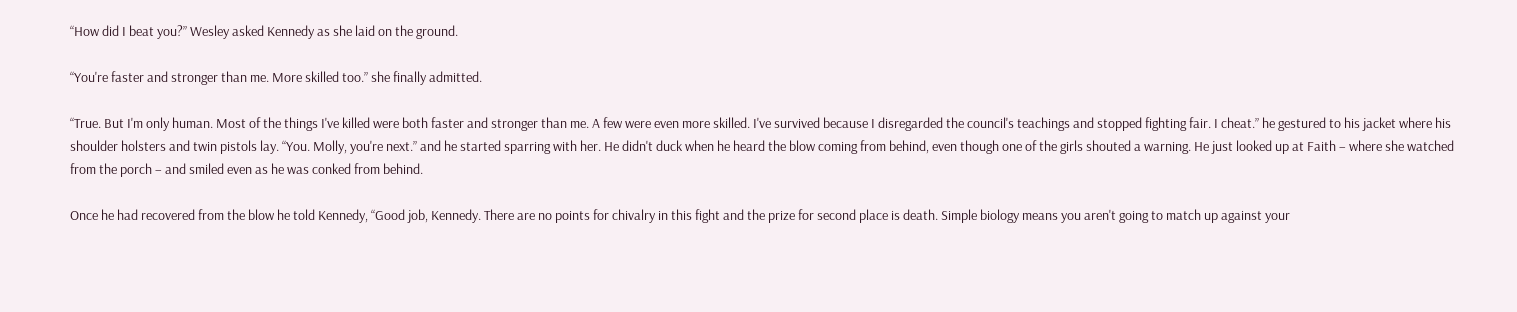“How did I beat you?” Wesley asked Kennedy as she laid on the ground.

“You're faster and stronger than me. More skilled too.” she finally admitted.

“True. But I'm only human. Most of the things I've killed were both faster and stronger than me. A few were even more skilled. I've survived because I disregarded the council's teachings and stopped fighting fair. I cheat.” he gestured to his jacket where his shoulder holsters and twin pistols lay. “You. Molly, you're next.” and he started sparring with her. He didn't duck when he heard the blow coming from behind, even though one of the girls shouted a warning. He just looked up at Faith – where she watched from the porch – and smiled even as he was conked from behind.

Once he had recovered from the blow he told Kennedy, “Good job, Kennedy. There are no points for chivalry in this fight and the prize for second place is death. Simple biology means you aren't going to match up against your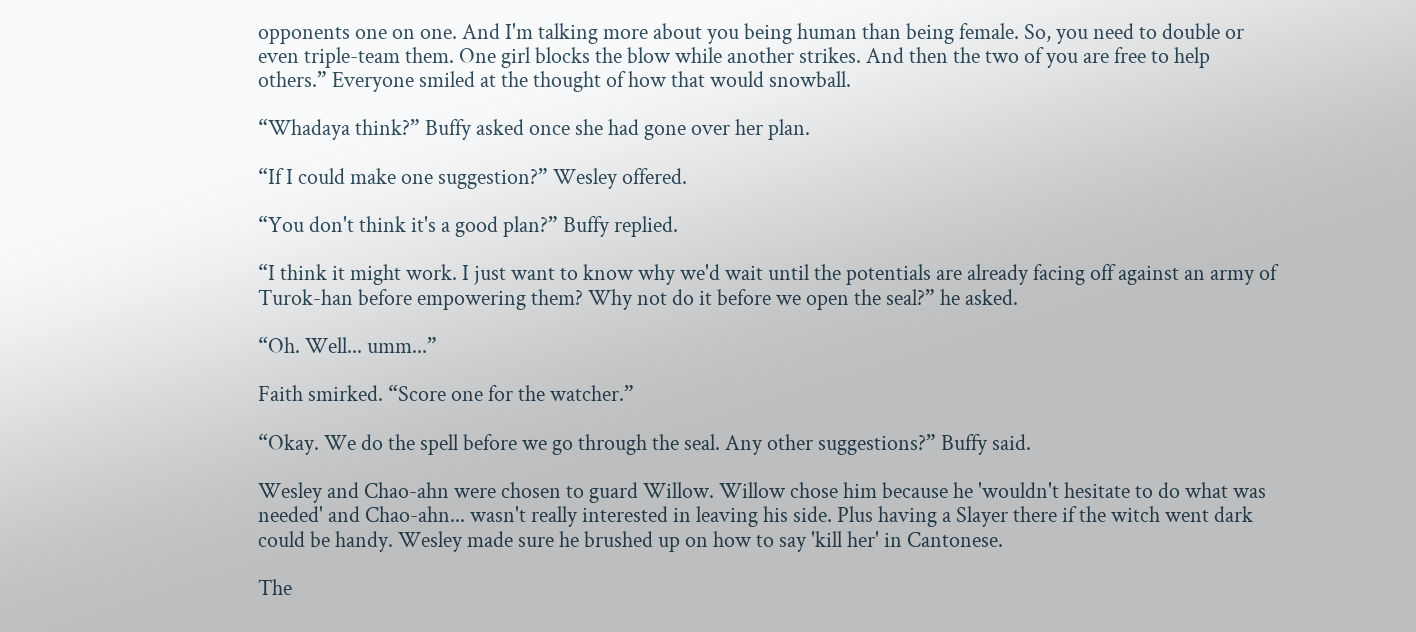opponents one on one. And I'm talking more about you being human than being female. So, you need to double or even triple-team them. One girl blocks the blow while another strikes. And then the two of you are free to help others.” Everyone smiled at the thought of how that would snowball.

“Whadaya think?” Buffy asked once she had gone over her plan.

“If I could make one suggestion?” Wesley offered.

“You don't think it's a good plan?” Buffy replied.

“I think it might work. I just want to know why we'd wait until the potentials are already facing off against an army of Turok-han before empowering them? Why not do it before we open the seal?” he asked.

“Oh. Well... umm...”

Faith smirked. “Score one for the watcher.”

“Okay. We do the spell before we go through the seal. Any other suggestions?” Buffy said.

Wesley and Chao-ahn were chosen to guard Willow. Willow chose him because he 'wouldn't hesitate to do what was needed' and Chao-ahn... wasn't really interested in leaving his side. Plus having a Slayer there if the witch went dark could be handy. Wesley made sure he brushed up on how to say 'kill her' in Cantonese.

The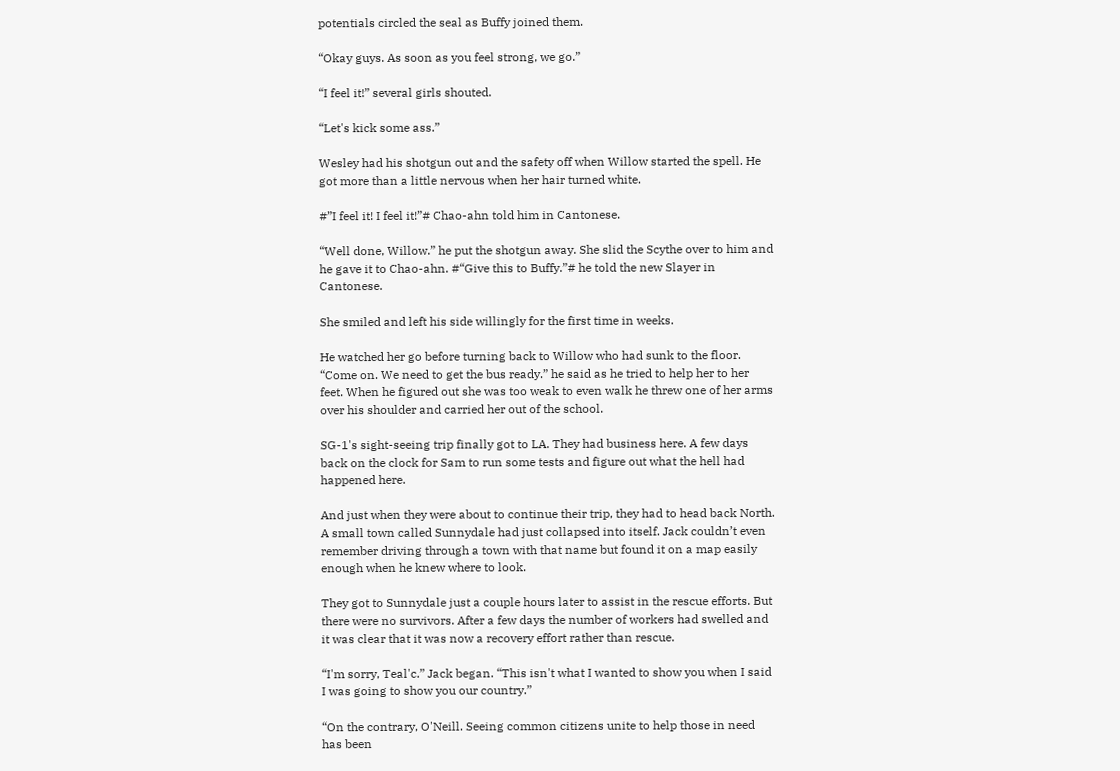potentials circled the seal as Buffy joined them.

“Okay guys. As soon as you feel strong, we go.”

“I feel it!” several girls shouted.

“Let's kick some ass.”

Wesley had his shotgun out and the safety off when Willow started the spell. He got more than a little nervous when her hair turned white.

#”I feel it! I feel it!”# Chao-ahn told him in Cantonese.

“Well done, Willow.” he put the shotgun away. She slid the Scythe over to him and he gave it to Chao-ahn. #“Give this to Buffy.”# he told the new Slayer in Cantonese.

She smiled and left his side willingly for the first time in weeks.

He watched her go before turning back to Willow who had sunk to the floor. “Come on. We need to get the bus ready.” he said as he tried to help her to her feet. When he figured out she was too weak to even walk he threw one of her arms over his shoulder and carried her out of the school.

SG-1's sight-seeing trip finally got to LA. They had business here. A few days back on the clock for Sam to run some tests and figure out what the hell had happened here.

And just when they were about to continue their trip, they had to head back North. A small town called Sunnydale had just collapsed into itself. Jack couldn’t even remember driving through a town with that name but found it on a map easily enough when he knew where to look.

They got to Sunnydale just a couple hours later to assist in the rescue efforts. But there were no survivors. After a few days the number of workers had swelled and it was clear that it was now a recovery effort rather than rescue.

“I'm sorry, Teal'c.” Jack began. “This isn't what I wanted to show you when I said I was going to show you our country.”

“On the contrary, O'Neill. Seeing common citizens unite to help those in need has been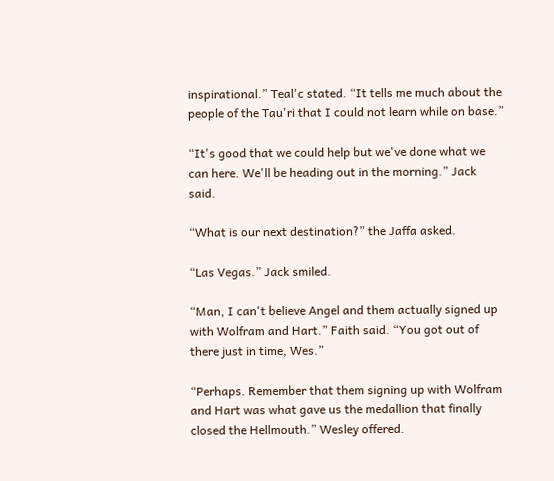inspirational.” Teal'c stated. “It tells me much about the people of the Tau'ri that I could not learn while on base.”

“It's good that we could help but we've done what we can here. We'll be heading out in the morning.” Jack said.

“What is our next destination?” the Jaffa asked.

“Las Vegas.” Jack smiled.

“Man, I can't believe Angel and them actually signed up with Wolfram and Hart.” Faith said. “You got out of there just in time, Wes.”

“Perhaps. Remember that them signing up with Wolfram and Hart was what gave us the medallion that finally closed the Hellmouth.” Wesley offered.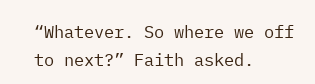“Whatever. So where we off to next?” Faith asked.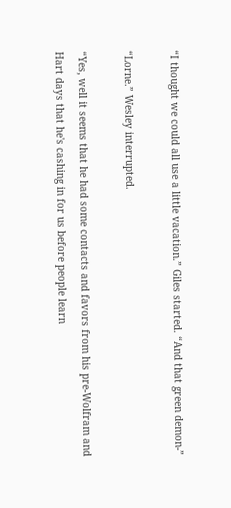“I thought we could all use a little vacation.” Giles started. “And that green demon-”

“Lorne.” Wesley interrupted.

“Yes, well it seems that he had some contacts and favors from his pre-Wolfram and Hart days that he's cashing in for us before people learn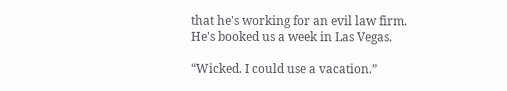that he's working for an evil law firm. He's booked us a week in Las Vegas.

“Wicked. I could use a vacation.”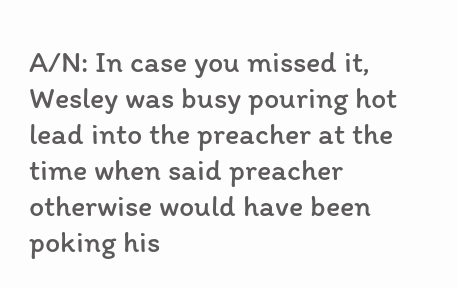A/N: In case you missed it, Wesley was busy pouring hot lead into the preacher at the time when said preacher otherwise would have been poking his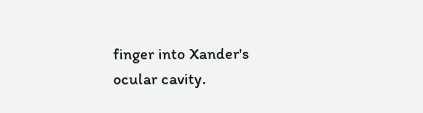finger into Xander's ocular cavity.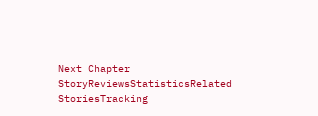Next Chapter
StoryReviewsStatisticsRelated StoriesTracking